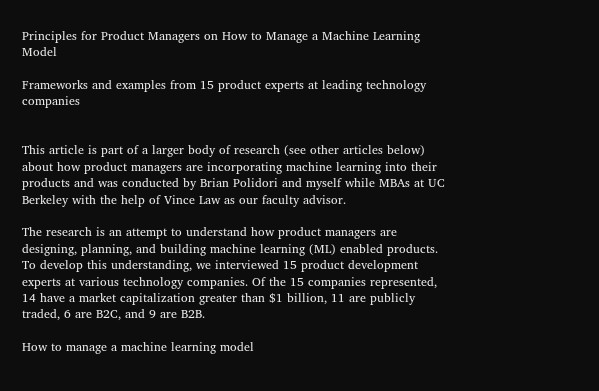Principles for Product Managers on How to Manage a Machine Learning Model

Frameworks and examples from 15 product experts at leading technology companies


This article is part of a larger body of research (see other articles below) about how product managers are incorporating machine learning into their products and was conducted by Brian Polidori and myself while MBAs at UC Berkeley with the help of Vince Law as our faculty advisor.

The research is an attempt to understand how product managers are designing, planning, and building machine learning (ML) enabled products. To develop this understanding, we interviewed 15 product development experts at various technology companies. Of the 15 companies represented, 14 have a market capitalization greater than $1 billion, 11 are publicly traded, 6 are B2C, and 9 are B2B.

How to manage a machine learning model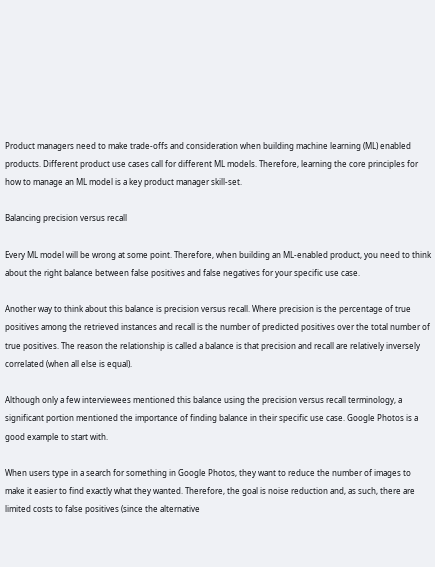Product managers need to make trade-offs and consideration when building machine learning (ML) enabled products. Different product use cases call for different ML models. Therefore, learning the core principles for how to manage an ML model is a key product manager skill-set.

Balancing precision versus recall

Every ML model will be wrong at some point. Therefore, when building an ML-enabled product, you need to think about the right balance between false positives and false negatives for your specific use case.

Another way to think about this balance is precision versus recall. Where precision is the percentage of true positives among the retrieved instances and recall is the number of predicted positives over the total number of true positives. The reason the relationship is called a balance is that precision and recall are relatively inversely correlated (when all else is equal).

Although only a few interviewees mentioned this balance using the precision versus recall terminology, a significant portion mentioned the importance of finding balance in their specific use case. Google Photos is a good example to start with.

When users type in a search for something in Google Photos, they want to reduce the number of images to make it easier to find exactly what they wanted. Therefore, the goal is noise reduction and, as such, there are limited costs to false positives (since the alternative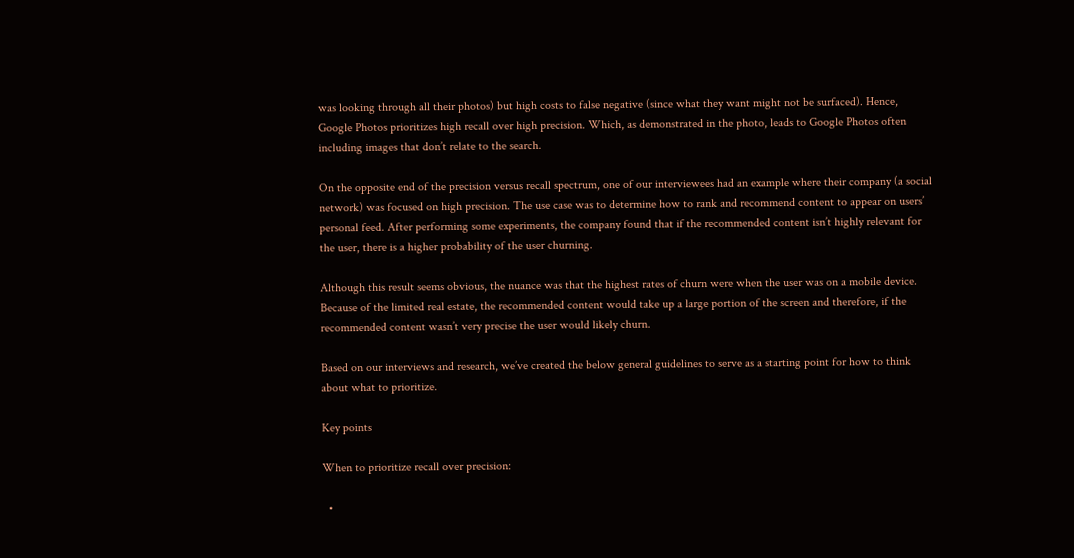was looking through all their photos) but high costs to false negative (since what they want might not be surfaced). Hence, Google Photos prioritizes high recall over high precision. Which, as demonstrated in the photo, leads to Google Photos often including images that don’t relate to the search.

On the opposite end of the precision versus recall spectrum, one of our interviewees had an example where their company (a social network) was focused on high precision. The use case was to determine how to rank and recommend content to appear on users’ personal feed. After performing some experiments, the company found that if the recommended content isn’t highly relevant for the user, there is a higher probability of the user churning.

Although this result seems obvious, the nuance was that the highest rates of churn were when the user was on a mobile device. Because of the limited real estate, the recommended content would take up a large portion of the screen and therefore, if the recommended content wasn’t very precise the user would likely churn.

Based on our interviews and research, we’ve created the below general guidelines to serve as a starting point for how to think about what to prioritize.

Key points

When to prioritize recall over precision:

  •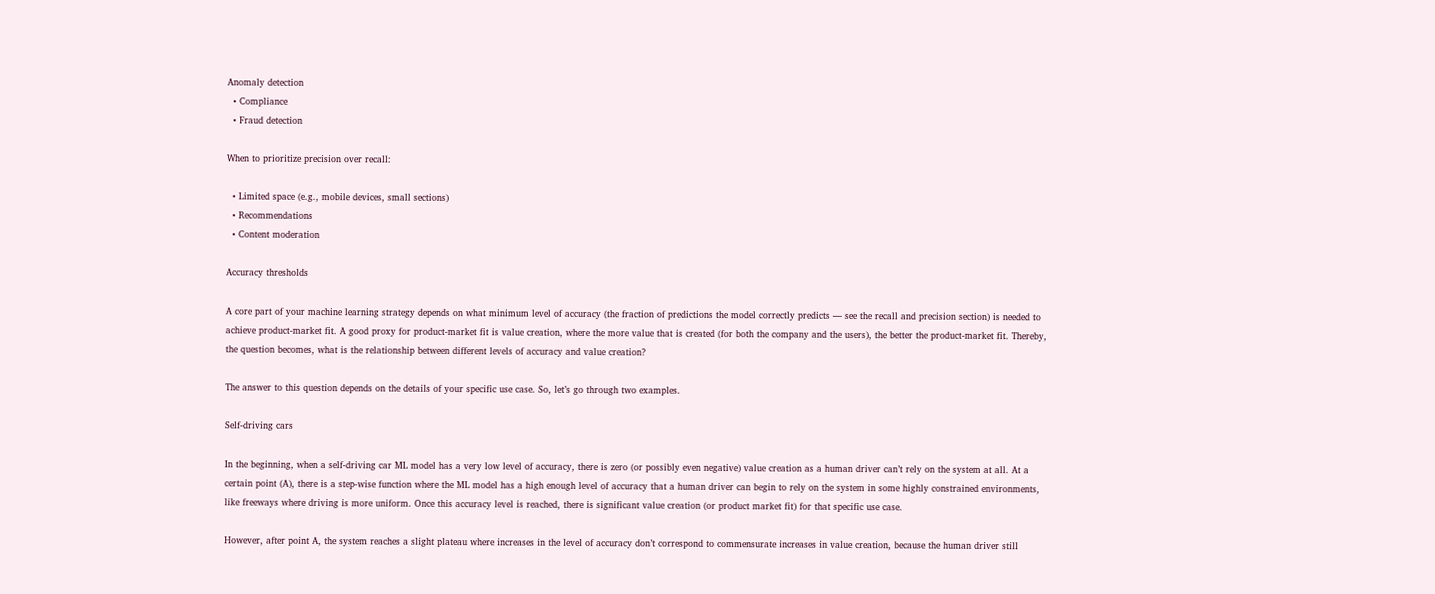Anomaly detection
  • Compliance
  • Fraud detection

When to prioritize precision over recall:

  • Limited space (e.g., mobile devices, small sections)
  • Recommendations
  • Content moderation

Accuracy thresholds

A core part of your machine learning strategy depends on what minimum level of accuracy (the fraction of predictions the model correctly predicts — see the recall and precision section) is needed to achieve product-market fit. A good proxy for product-market fit is value creation, where the more value that is created (for both the company and the users), the better the product-market fit. Thereby, the question becomes, what is the relationship between different levels of accuracy and value creation?

The answer to this question depends on the details of your specific use case. So, let’s go through two examples.

Self-driving cars

In the beginning, when a self-driving car ML model has a very low level of accuracy, there is zero (or possibly even negative) value creation as a human driver can’t rely on the system at all. At a certain point (A), there is a step-wise function where the ML model has a high enough level of accuracy that a human driver can begin to rely on the system in some highly constrained environments, like freeways where driving is more uniform. Once this accuracy level is reached, there is significant value creation (or product market fit) for that specific use case.

However, after point A, the system reaches a slight plateau where increases in the level of accuracy don’t correspond to commensurate increases in value creation, because the human driver still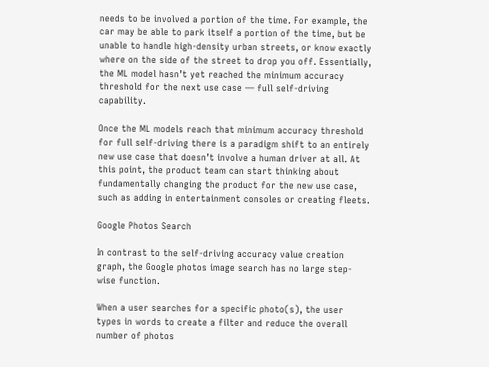needs to be involved a portion of the time. For example, the car may be able to park itself a portion of the time, but be unable to handle high-density urban streets, or know exactly where on the side of the street to drop you off. Essentially, the ML model hasn’t yet reached the minimum accuracy threshold for the next use case — full self-driving capability.

Once the ML models reach that minimum accuracy threshold for full self-driving there is a paradigm shift to an entirely new use case that doesn’t involve a human driver at all. At this point, the product team can start thinking about fundamentally changing the product for the new use case, such as adding in entertainment consoles or creating fleets.

Google Photos Search

In contrast to the self-driving accuracy value creation graph, the Google photos image search has no large step-wise function.

When a user searches for a specific photo(s), the user types in words to create a filter and reduce the overall number of photos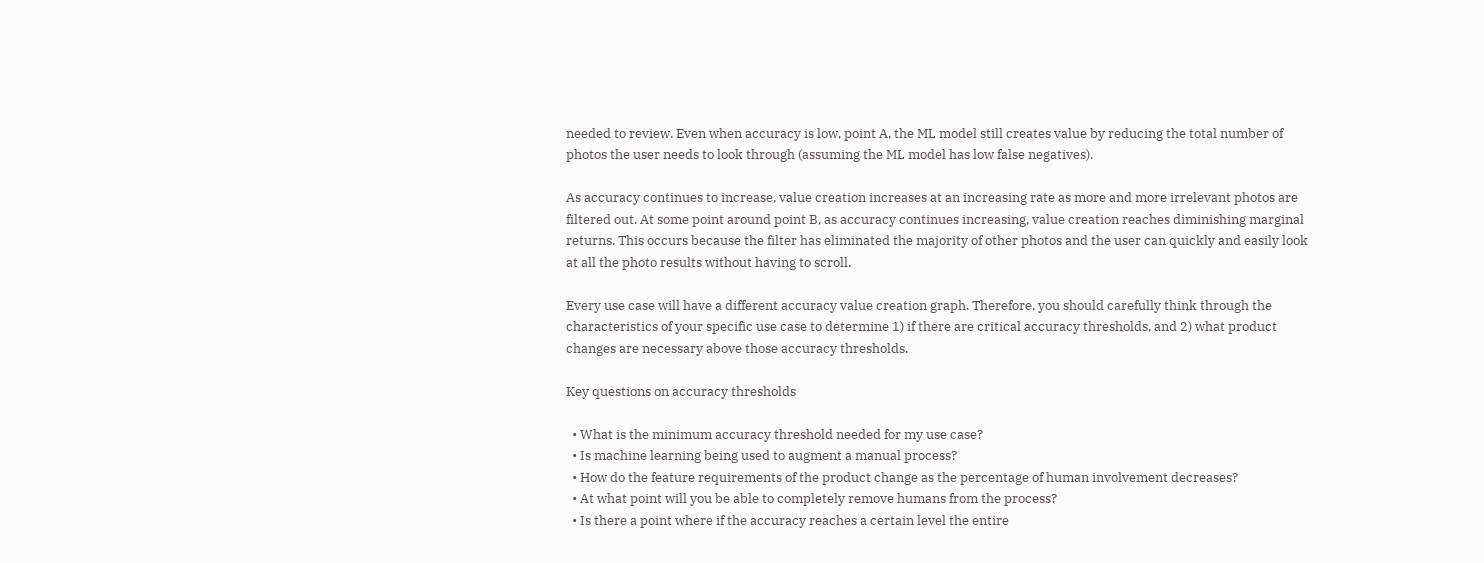needed to review. Even when accuracy is low, point A, the ML model still creates value by reducing the total number of photos the user needs to look through (assuming the ML model has low false negatives).

As accuracy continues to increase, value creation increases at an increasing rate as more and more irrelevant photos are filtered out. At some point around point B, as accuracy continues increasing, value creation reaches diminishing marginal returns. This occurs because the filter has eliminated the majority of other photos and the user can quickly and easily look at all the photo results without having to scroll.

Every use case will have a different accuracy value creation graph. Therefore, you should carefully think through the characteristics of your specific use case to determine 1) if there are critical accuracy thresholds, and 2) what product changes are necessary above those accuracy thresholds.

Key questions on accuracy thresholds

  • What is the minimum accuracy threshold needed for my use case?
  • Is machine learning being used to augment a manual process?
  • How do the feature requirements of the product change as the percentage of human involvement decreases?
  • At what point will you be able to completely remove humans from the process?
  • Is there a point where if the accuracy reaches a certain level the entire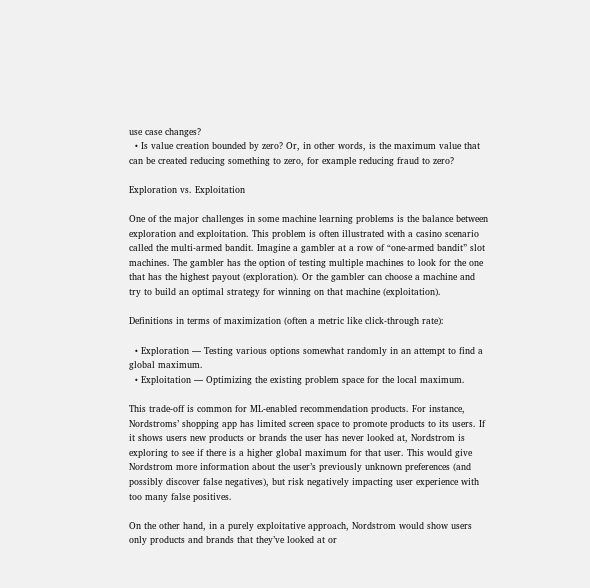use case changes?
  • Is value creation bounded by zero? Or, in other words, is the maximum value that can be created reducing something to zero, for example reducing fraud to zero?

Exploration vs. Exploitation

One of the major challenges in some machine learning problems is the balance between exploration and exploitation. This problem is often illustrated with a casino scenario called the multi-armed bandit. Imagine a gambler at a row of “one-armed bandit” slot machines. The gambler has the option of testing multiple machines to look for the one that has the highest payout (exploration). Or the gambler can choose a machine and try to build an optimal strategy for winning on that machine (exploitation).

Definitions in terms of maximization (often a metric like click-through rate):

  • Exploration — Testing various options somewhat randomly in an attempt to find a global maximum.
  • Exploitation — Optimizing the existing problem space for the local maximum.

This trade-off is common for ML-enabled recommendation products. For instance, Nordstroms’ shopping app has limited screen space to promote products to its users. If it shows users new products or brands the user has never looked at, Nordstrom is exploring to see if there is a higher global maximum for that user. This would give Nordstrom more information about the user’s previously unknown preferences (and possibly discover false negatives), but risk negatively impacting user experience with too many false positives.

On the other hand, in a purely exploitative approach, Nordstrom would show users only products and brands that they’ve looked at or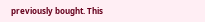previously bought. This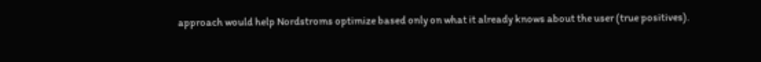approach would help Nordstroms optimize based only on what it already knows about the user (true positives).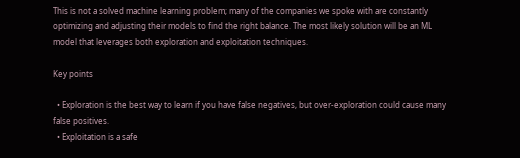This is not a solved machine learning problem; many of the companies we spoke with are constantly optimizing and adjusting their models to find the right balance. The most likely solution will be an ML model that leverages both exploration and exploitation techniques.

Key points

  • Exploration is the best way to learn if you have false negatives, but over-exploration could cause many false positives.
  • Exploitation is a safe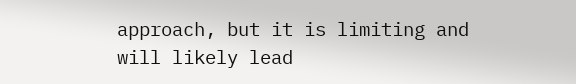approach, but it is limiting and will likely lead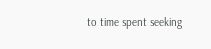to time spent seeking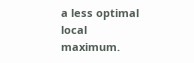a less optimal local maximum.